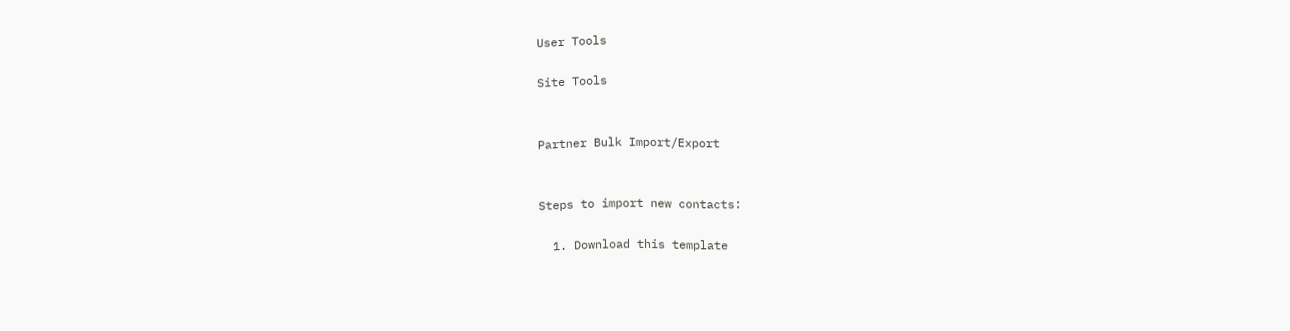User Tools

Site Tools


Partner Bulk Import/Export


Steps to import new contacts:

  1. Download this template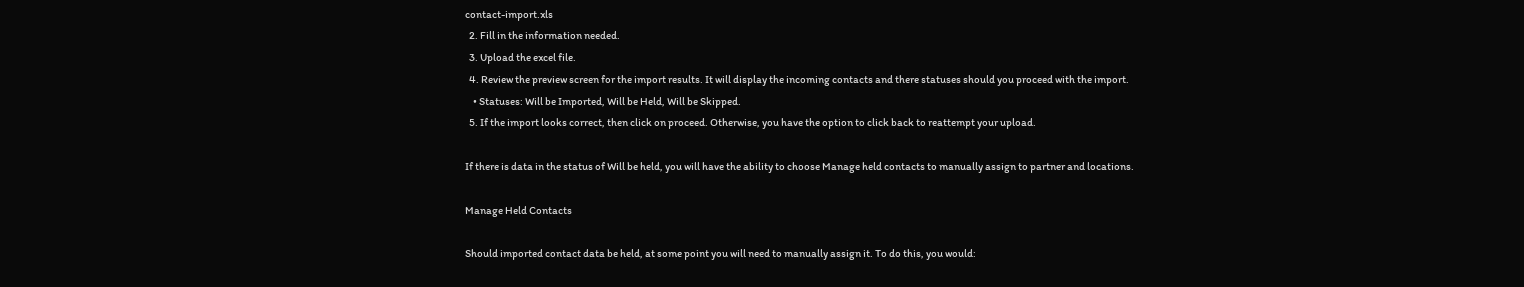contact-import.xls
  2. Fill in the information needed.
  3. Upload the excel file.
  4. Review the preview screen for the import results. It will display the incoming contacts and there statuses should you proceed with the import.
    • Statuses: Will be Imported, Will be Held, Will be Skipped.
  5. If the import looks correct, then click on proceed. Otherwise, you have the option to click back to reattempt your upload.

If there is data in the status of Will be held, you will have the ability to choose Manage held contacts to manually assign to partner and locations.

Manage Held Contacts

Should imported contact data be held, at some point you will need to manually assign it. To do this, you would: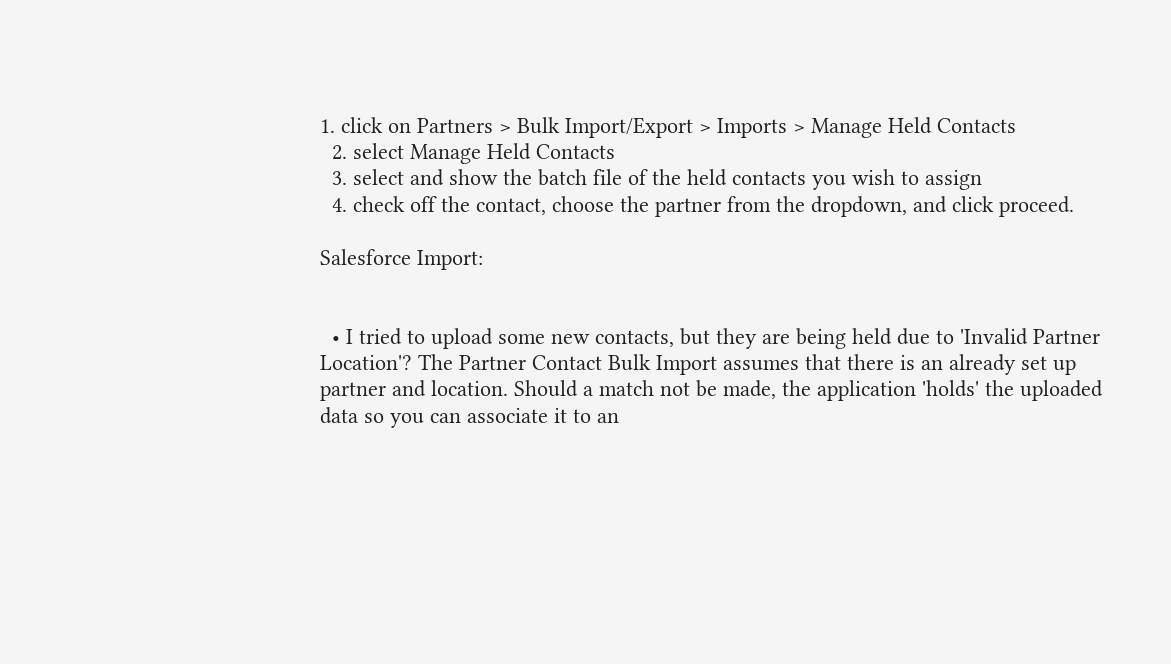1. click on Partners > Bulk Import/Export > Imports > Manage Held Contacts
  2. select Manage Held Contacts
  3. select and show the batch file of the held contacts you wish to assign
  4. check off the contact, choose the partner from the dropdown, and click proceed.

Salesforce Import:


  • I tried to upload some new contacts, but they are being held due to 'Invalid Partner Location'? The Partner Contact Bulk Import assumes that there is an already set up partner and location. Should a match not be made, the application 'holds' the uploaded data so you can associate it to an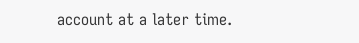account at a later time.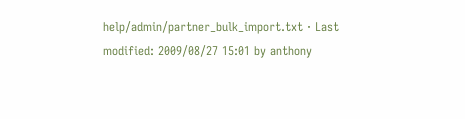help/admin/partner_bulk_import.txt · Last modified: 2009/08/27 15:01 by anthony